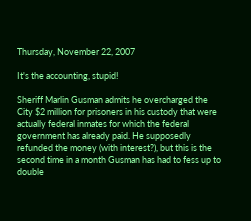Thursday, November 22, 2007

It's the accounting, stupid!

Sheriff Marlin Gusman admits he overcharged the City $2 million for prisoners in his custody that were actually federal inmates for which the federal government has already paid. He supposedly refunded the money (with interest?), but this is the second time in a month Gusman has had to fess up to double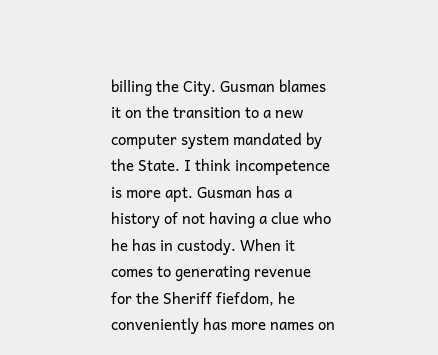billing the City. Gusman blames it on the transition to a new computer system mandated by the State. I think incompetence is more apt. Gusman has a history of not having a clue who he has in custody. When it comes to generating revenue for the Sheriff fiefdom, he conveniently has more names on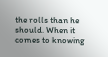the rolls than he should. When it comes to knowing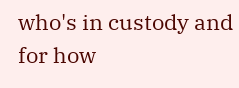who's in custody and for how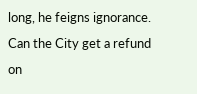long, he feigns ignorance. Can the City get a refund on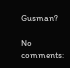Gusman?

No comments: